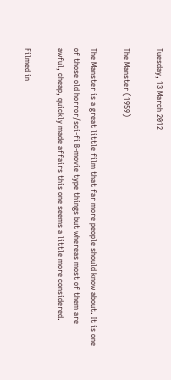Tuesday, 13 March 2012

The Manster (1959)

The Manster is a great little film that far more people should know about. It is one of those old horror/sci-fi B-movie type things but whereas most of them are awful, cheap, quickly made affairs this one seems a little more considered.

Filmed in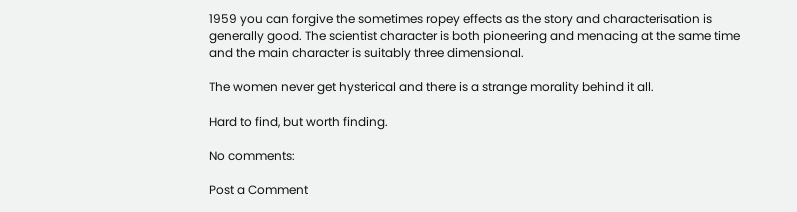1959 you can forgive the sometimes ropey effects as the story and characterisation is generally good. The scientist character is both pioneering and menacing at the same time and the main character is suitably three dimensional.

The women never get hysterical and there is a strange morality behind it all.

Hard to find, but worth finding.

No comments:

Post a Comment